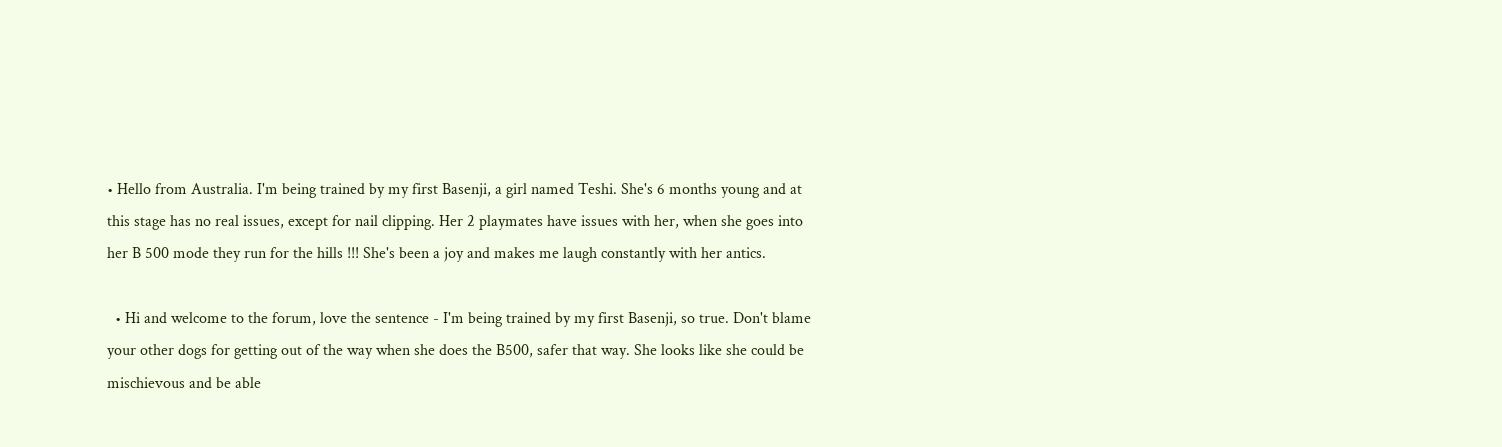• Hello from Australia. I'm being trained by my first Basenji, a girl named Teshi. She's 6 months young and at this stage has no real issues, except for nail clipping. Her 2 playmates have issues with her, when she goes into her B 500 mode they run for the hills !!! She's been a joy and makes me laugh constantly with her antics.

  • Hi and welcome to the forum, love the sentence - I'm being trained by my first Basenji, so true. Don't blame your other dogs for getting out of the way when she does the B500, safer that way. She looks like she could be mischievous and be able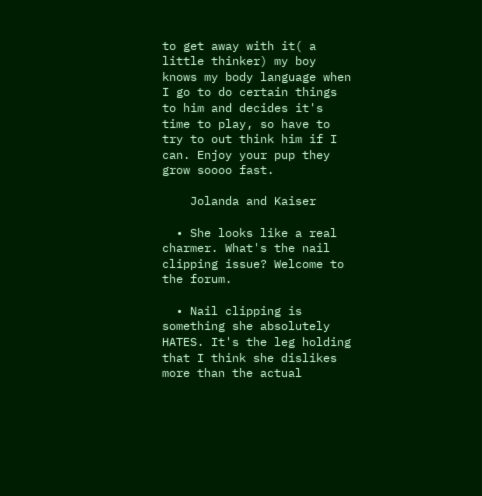to get away with it( a little thinker) my boy knows my body language when I go to do certain things to him and decides it's time to play, so have to try to out think him if I can. Enjoy your pup they grow soooo fast.

    Jolanda and Kaiser

  • She looks like a real charmer. What's the nail clipping issue? Welcome to the forum.

  • Nail clipping is something she absolutely HATES. It's the leg holding that I think she dislikes more than the actual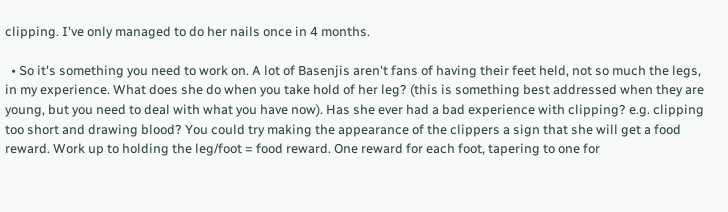clipping. I've only managed to do her nails once in 4 months.

  • So it's something you need to work on. A lot of Basenjis aren't fans of having their feet held, not so much the legs, in my experience. What does she do when you take hold of her leg? (this is something best addressed when they are young, but you need to deal with what you have now). Has she ever had a bad experience with clipping? e.g. clipping too short and drawing blood? You could try making the appearance of the clippers a sign that she will get a food reward. Work up to holding the leg/foot = food reward. One reward for each foot, tapering to one for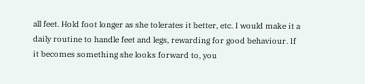all feet. Hold foot longer as she tolerates it better, etc. I would make it a daily routine to handle feet and legs, rewarding for good behaviour. If it becomes something she looks forward to, you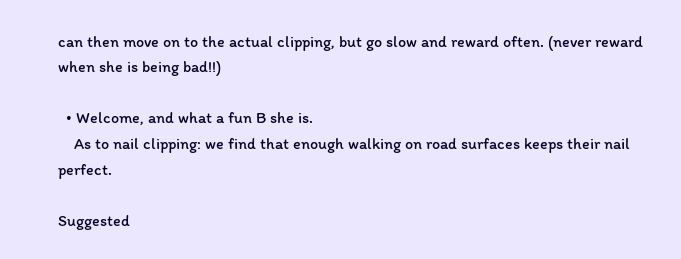can then move on to the actual clipping, but go slow and reward often. (never reward when she is being bad!!)

  • Welcome, and what a fun B she is.
    As to nail clipping: we find that enough walking on road surfaces keeps their nail perfect.

Suggested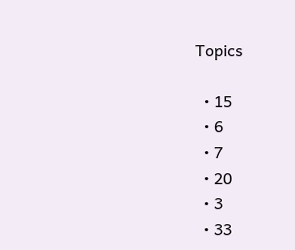Topics

  • 15
  • 6
  • 7
  • 20
  • 3
  • 33